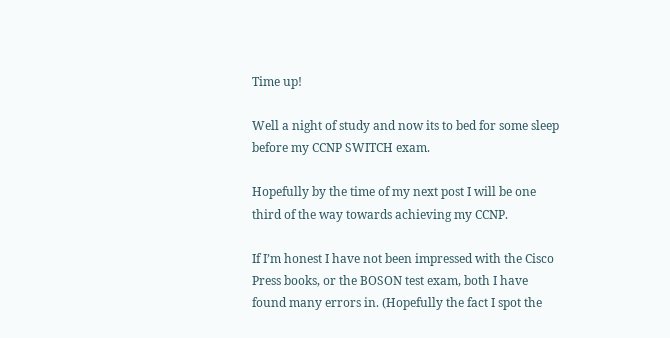Time up!

Well a night of study and now its to bed for some sleep before my CCNP SWITCH exam.

Hopefully by the time of my next post I will be one third of the way towards achieving my CCNP.

If I’m honest I have not been impressed with the Cisco Press books, or the BOSON test exam, both I have found many errors in. (Hopefully the fact I spot the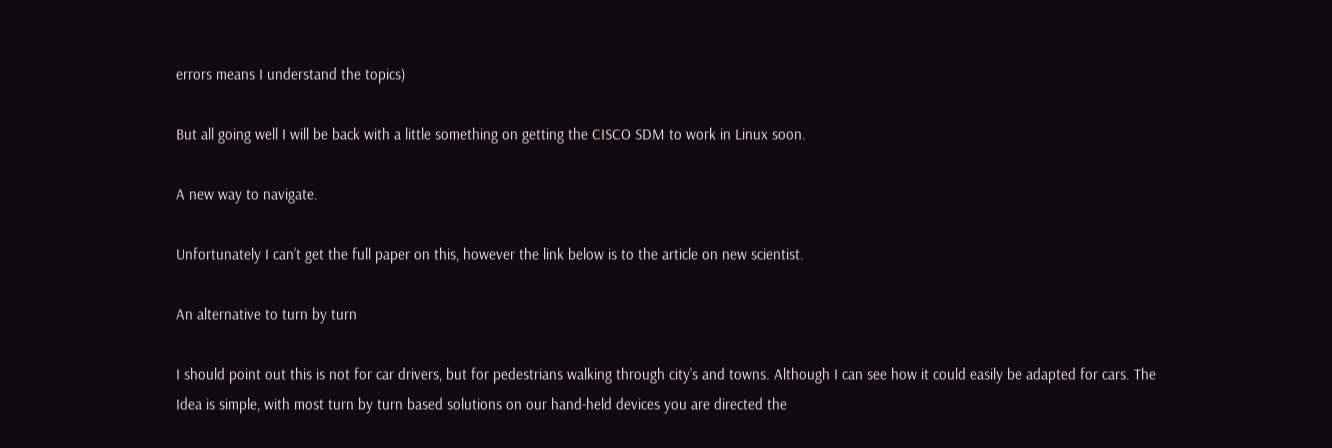errors means I understand the topics)

But all going well I will be back with a little something on getting the CISCO SDM to work in Linux soon.

A new way to navigate.

Unfortunately I can’t get the full paper on this, however the link below is to the article on new scientist.

An alternative to turn by turn

I should point out this is not for car drivers, but for pedestrians walking through city’s and towns. Although I can see how it could easily be adapted for cars. The Idea is simple, with most turn by turn based solutions on our hand-held devices you are directed the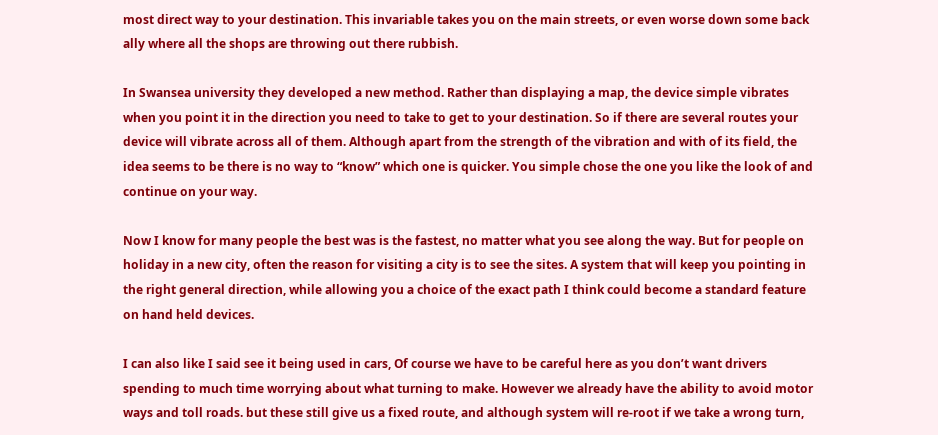most direct way to your destination. This invariable takes you on the main streets, or even worse down some back ally where all the shops are throwing out there rubbish.

In Swansea university they developed a new method. Rather than displaying a map, the device simple vibrates when you point it in the direction you need to take to get to your destination. So if there are several routes your device will vibrate across all of them. Although apart from the strength of the vibration and with of its field, the idea seems to be there is no way to “know” which one is quicker. You simple chose the one you like the look of and continue on your way.

Now I know for many people the best was is the fastest, no matter what you see along the way. But for people on holiday in a new city, often the reason for visiting a city is to see the sites. A system that will keep you pointing in the right general direction, while allowing you a choice of the exact path I think could become a standard feature on hand held devices.

I can also like I said see it being used in cars, Of course we have to be careful here as you don’t want drivers spending to much time worrying about what turning to make. However we already have the ability to avoid motor ways and toll roads. but these still give us a fixed route, and although system will re-root if we take a wrong turn,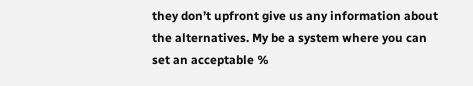they don’t upfront give us any information about the alternatives. My be a system where you can set an acceptable %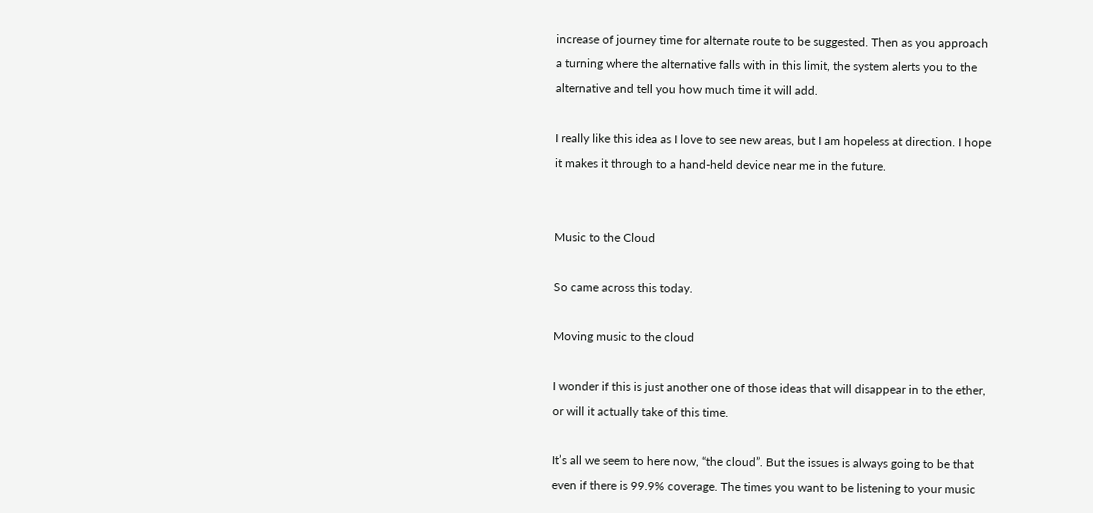increase of journey time for alternate route to be suggested. Then as you approach a turning where the alternative falls with in this limit, the system alerts you to the alternative and tell you how much time it will add.

I really like this idea as I love to see new areas, but I am hopeless at direction. I hope it makes it through to a hand-held device near me in the future.


Music to the Cloud

So came across this today.

Moving music to the cloud

I wonder if this is just another one of those ideas that will disappear in to the ether, or will it actually take of this time.

It’s all we seem to here now, “the cloud”. But the issues is always going to be that even if there is 99.9% coverage. The times you want to be listening to your music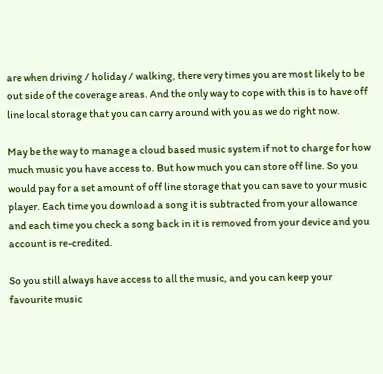are when driving / holiday / walking, there very times you are most likely to be out side of the coverage areas. And the only way to cope with this is to have off line local storage that you can carry around with you as we do right now.

May be the way to manage a cloud based music system if not to charge for how much music you have access to. But how much you can store off line. So you would pay for a set amount of off line storage that you can save to your music player. Each time you download a song it is subtracted from your allowance and each time you check a song back in it is removed from your device and you account is re-credited.

So you still always have access to all the music, and you can keep your favourite music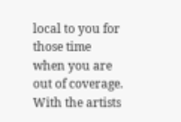local to you for those time when you are out of coverage. With the artists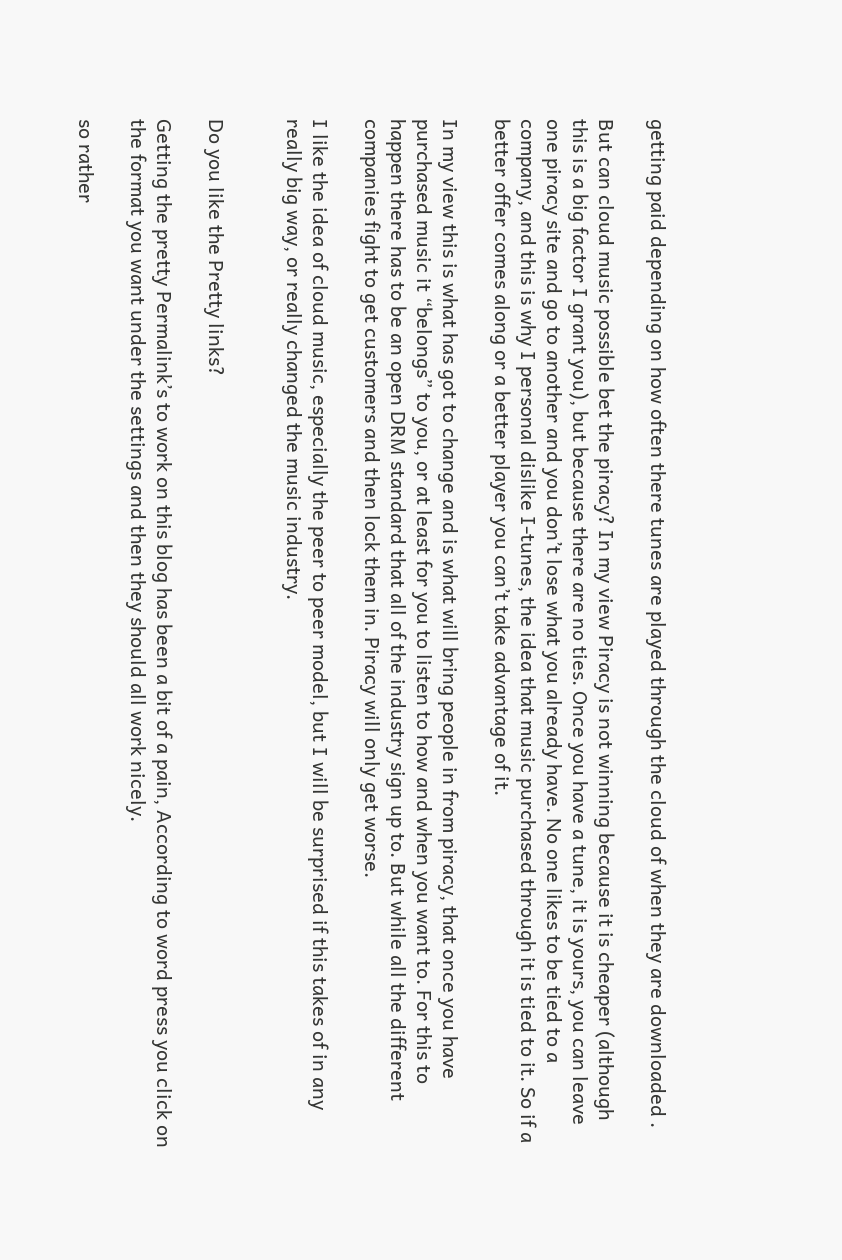getting paid depending on how often there tunes are played through the cloud of when they are downloaded .

But can cloud music possible bet the piracy? In my view Piracy is not winning because it is cheaper (although this is a big factor I grant you), but because there are no ties. Once you have a tune, it is yours, you can leave one piracy site and go to another and you don’t lose what you already have. No one likes to be tied to a company, and this is why I personal dislike I-tunes, the idea that music purchased through it is tied to it. So if a better offer comes along or a better player you can’t take advantage of it.

In my view this is what has got to change and is what will bring people in from piracy, that once you have purchased music it “belongs” to you, or at least for you to listen to how and when you want to. For this to happen there has to be an open DRM standard that all of the industry sign up to. But while all the different companies fight to get customers and then lock them in. Piracy will only get worse.

I like the idea of cloud music, especially the peer to peer model, but I will be surprised if this takes of in any really big way, or really changed the music industry.


Do you like the Pretty links?

Getting the pretty Permalink’s to work on this blog has been a bit of a pain, According to word press you click on the format you want under the settings and then they should all work nicely.

so rather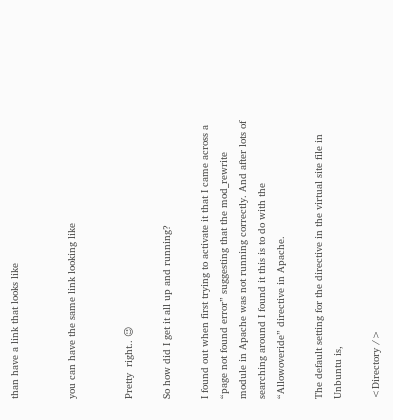than have a link that looks like


you can have the same link looking like


Pretty  right.. 😉

So how did I get it all up and running?

I found out when first trying to activate it that I came across a “page not found error” suggesting that the mod_rewrite module in Apache was not running correctly. And after lots of searching around I found it this is to do with the “Allowoveride” directive in Apache.

The default setting for the directive in the virtual site file in Unbuntu is,

<Directory />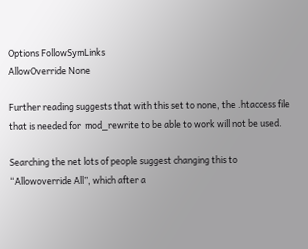Options FollowSymLinks
AllowOverride None

Further reading suggests that with this set to none, the .htaccess file that is needed for  mod_rewrite to be able to work will not be used.

Searching the net lots of people suggest changing this to “Allowoverride All”, which after a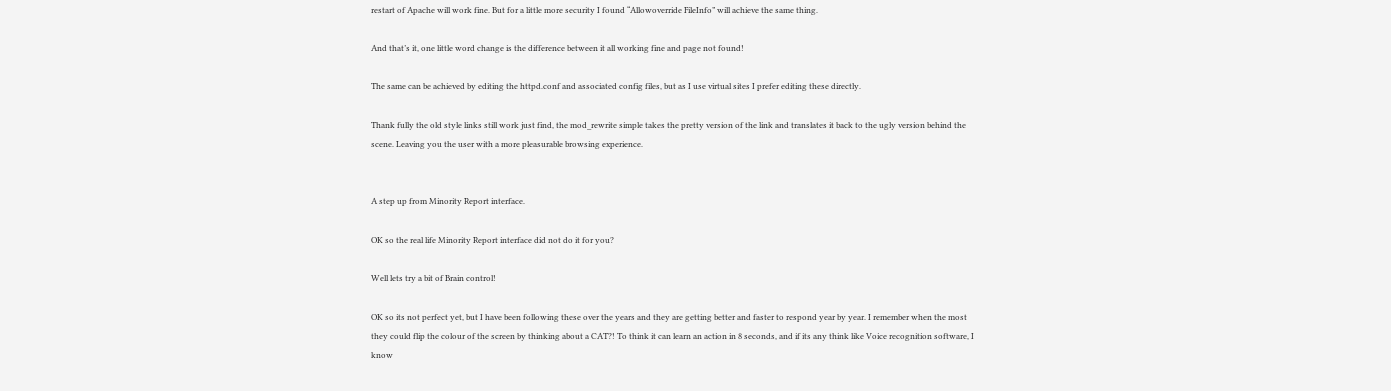restart of Apache will work fine. But for a little more security I found “Allowoverride FileInfo” will achieve the same thing.

And that’s it, one little word change is the difference between it all working fine and page not found!

The same can be achieved by editing the httpd.conf and associated config files, but as I use virtual sites I prefer editing these directly.

Thank fully the old style links still work just find, the mod_rewrite simple takes the pretty version of the link and translates it back to the ugly version behind the scene. Leaving you the user with a more pleasurable browsing experience.


A step up from Minority Report interface.

OK so the real life Minority Report interface did not do it for you?

Well lets try a bit of Brain control!

OK so its not perfect yet, but I have been following these over the years and they are getting better and faster to respond year by year. I remember when the most they could flip the colour of the screen by thinking about a CAT?! To think it can learn an action in 8 seconds, and if its any think like Voice recognition software, I know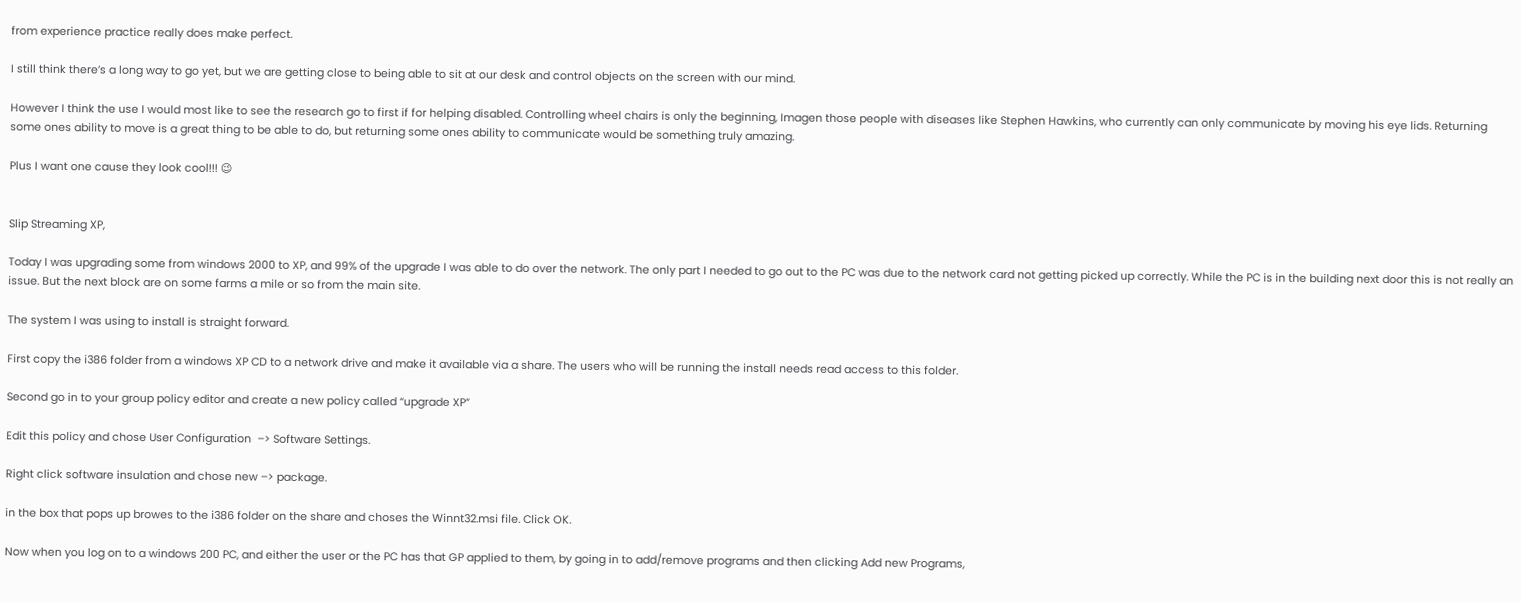from experience practice really does make perfect.

I still think there’s a long way to go yet, but we are getting close to being able to sit at our desk and control objects on the screen with our mind.

However I think the use I would most like to see the research go to first if for helping disabled. Controlling wheel chairs is only the beginning, Imagen those people with diseases like Stephen Hawkins, who currently can only communicate by moving his eye lids. Returning some ones ability to move is a great thing to be able to do, but returning some ones ability to communicate would be something truly amazing.

Plus I want one cause they look cool!!! 😉


Slip Streaming XP,

Today I was upgrading some from windows 2000 to XP, and 99% of the upgrade I was able to do over the network. The only part I needed to go out to the PC was due to the network card not getting picked up correctly. While the PC is in the building next door this is not really an issue. But the next block are on some farms a mile or so from the main site.

The system I was using to install is straight forward.

First copy the i386 folder from a windows XP CD to a network drive and make it available via a share. The users who will be running the install needs read access to this folder.

Second go in to your group policy editor and create a new policy called “upgrade XP”

Edit this policy and chose User Configuration  –> Software Settings.

Right click software insulation and chose new –> package.

in the box that pops up browes to the i386 folder on the share and choses the Winnt32.msi file. Click OK.

Now when you log on to a windows 200 PC, and either the user or the PC has that GP applied to them, by going in to add/remove programs and then clicking Add new Programs,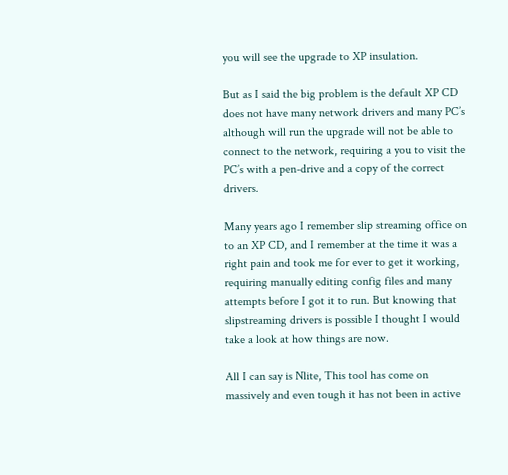you will see the upgrade to XP insulation.

But as I said the big problem is the default XP CD does not have many network drivers and many PC’s although will run the upgrade will not be able to connect to the network, requiring a you to visit the PC’s with a pen-drive and a copy of the correct drivers.

Many years ago I remember slip streaming office on to an XP CD, and I remember at the time it was a right pain and took me for ever to get it working, requiring manually editing config files and many attempts before I got it to run. But knowing that slipstreaming drivers is possible I thought I would take a look at how things are now.

All I can say is Nlite, This tool has come on massively and even tough it has not been in active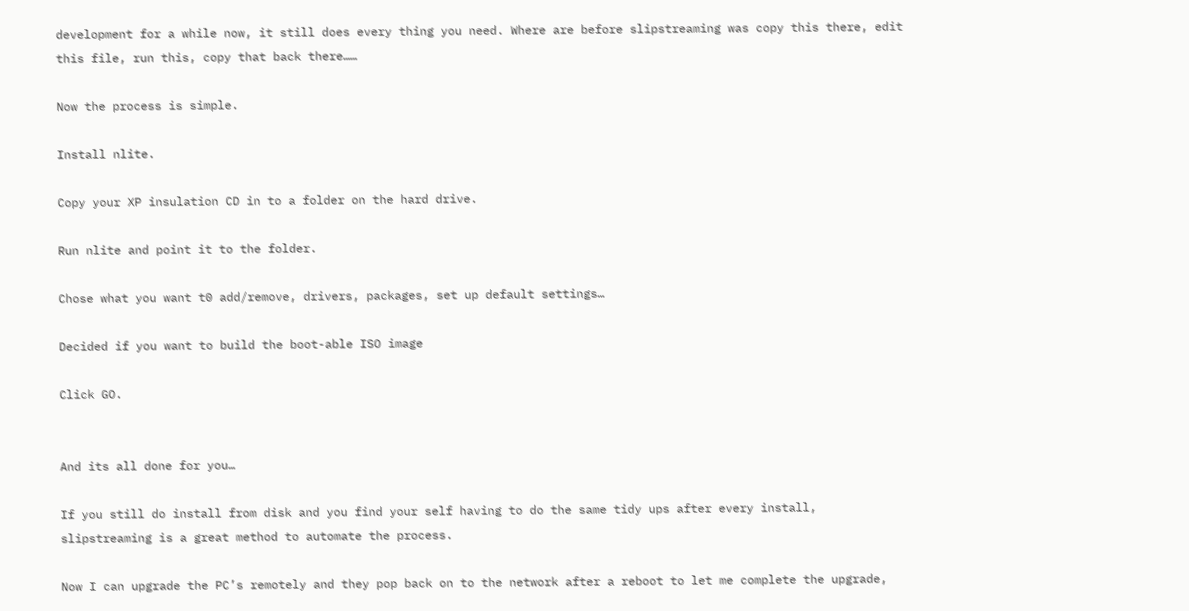development for a while now, it still does every thing you need. Where are before slipstreaming was copy this there, edit this file, run this, copy that back there……

Now the process is simple.

Install nlite.

Copy your XP insulation CD in to a folder on the hard drive.

Run nlite and point it to the folder.

Chose what you want t0 add/remove, drivers, packages, set up default settings…

Decided if you want to build the boot-able ISO image

Click GO.


And its all done for you…

If you still do install from disk and you find your self having to do the same tidy ups after every install, slipstreaming is a great method to automate the process.

Now I can upgrade the PC’s remotely and they pop back on to the network after a reboot to let me complete the upgrade,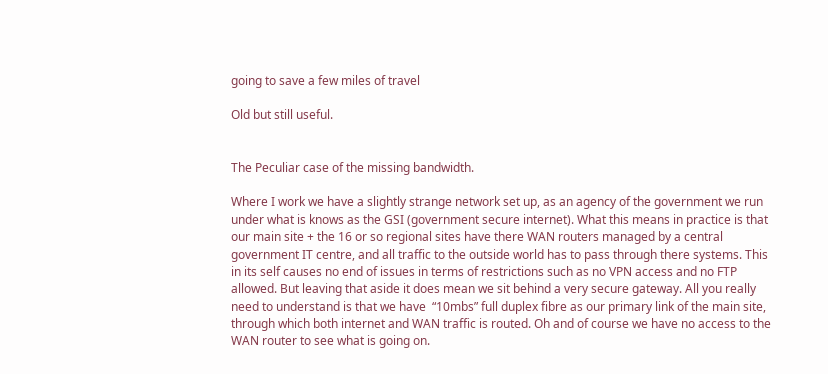going to save a few miles of travel

Old but still useful.


The Peculiar case of the missing bandwidth.

Where I work we have a slightly strange network set up, as an agency of the government we run under what is knows as the GSI (government secure internet). What this means in practice is that our main site + the 16 or so regional sites have there WAN routers managed by a central government IT centre, and all traffic to the outside world has to pass through there systems. This in its self causes no end of issues in terms of restrictions such as no VPN access and no FTP allowed. But leaving that aside it does mean we sit behind a very secure gateway. All you really need to understand is that we have  “10mbs” full duplex fibre as our primary link of the main site, through which both internet and WAN traffic is routed. Oh and of course we have no access to the WAN router to see what is going on.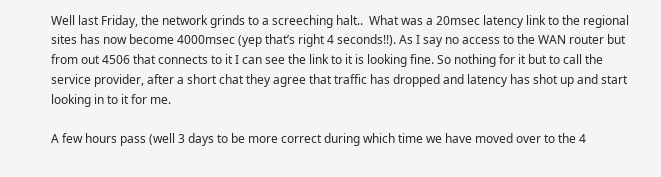Well last Friday, the network grinds to a screeching halt..  What was a 20msec latency link to the regional sites has now become 4000msec (yep that’s right 4 seconds!!). As I say no access to the WAN router but from out 4506 that connects to it I can see the link to it is looking fine. So nothing for it but to call the service provider, after a short chat they agree that traffic has dropped and latency has shot up and start looking in to it for me.

A few hours pass (well 3 days to be more correct during which time we have moved over to the 4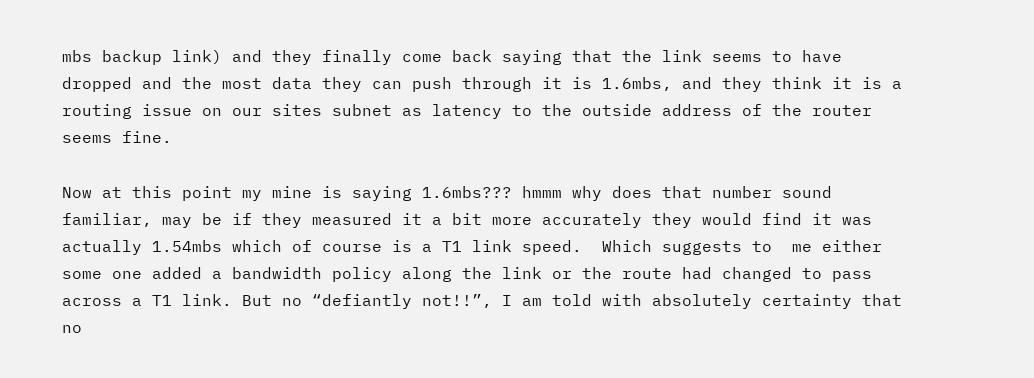mbs backup link) and they finally come back saying that the link seems to have dropped and the most data they can push through it is 1.6mbs, and they think it is a routing issue on our sites subnet as latency to the outside address of the router seems fine.

Now at this point my mine is saying 1.6mbs??? hmmm why does that number sound familiar, may be if they measured it a bit more accurately they would find it was actually 1.54mbs which of course is a T1 link speed.  Which suggests to  me either some one added a bandwidth policy along the link or the route had changed to pass across a T1 link. But no “defiantly not!!”, I am told with absolutely certainty that no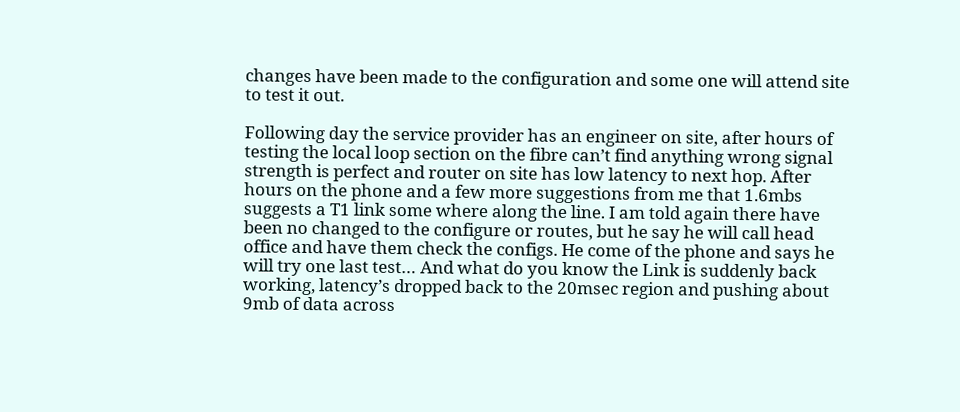changes have been made to the configuration and some one will attend site to test it out.

Following day the service provider has an engineer on site, after hours of testing the local loop section on the fibre can’t find anything wrong signal strength is perfect and router on site has low latency to next hop. After hours on the phone and a few more suggestions from me that 1.6mbs suggests a T1 link some where along the line. I am told again there have been no changed to the configure or routes, but he say he will call head office and have them check the configs. He come of the phone and says he will try one last test… And what do you know the Link is suddenly back working, latency’s dropped back to the 20msec region and pushing about 9mb of data across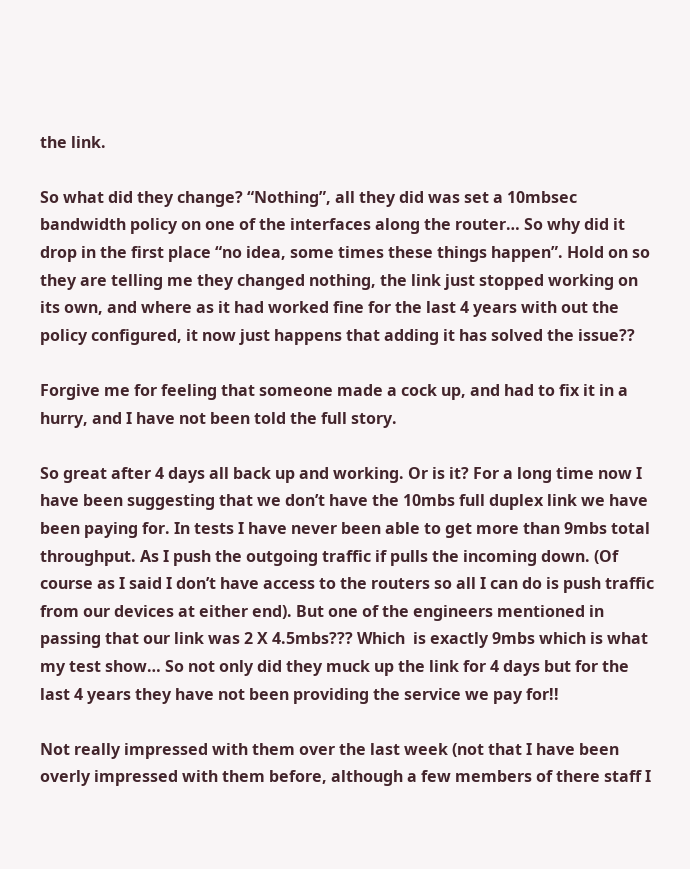the link.

So what did they change? “Nothing”, all they did was set a 10mbsec bandwidth policy on one of the interfaces along the router… So why did it drop in the first place “no idea, some times these things happen”. Hold on so they are telling me they changed nothing, the link just stopped working on its own, and where as it had worked fine for the last 4 years with out the policy configured, it now just happens that adding it has solved the issue??

Forgive me for feeling that someone made a cock up, and had to fix it in a hurry, and I have not been told the full story.

So great after 4 days all back up and working. Or is it? For a long time now I have been suggesting that we don’t have the 10mbs full duplex link we have been paying for. In tests I have never been able to get more than 9mbs total throughput. As I push the outgoing traffic if pulls the incoming down. (Of course as I said I don’t have access to the routers so all I can do is push traffic from our devices at either end). But one of the engineers mentioned in passing that our link was 2 X 4.5mbs??? Which  is exactly 9mbs which is what my test show… So not only did they muck up the link for 4 days but for the last 4 years they have not been providing the service we pay for!!

Not really impressed with them over the last week (not that I have been overly impressed with them before, although a few members of there staff I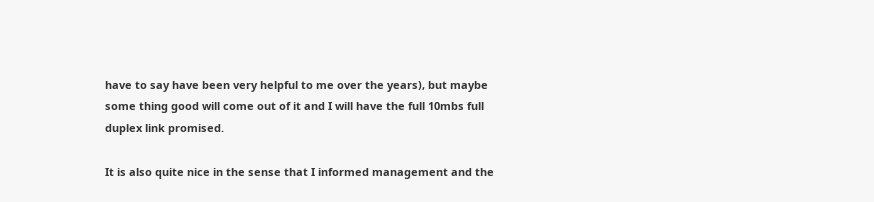have to say have been very helpful to me over the years), but maybe some thing good will come out of it and I will have the full 10mbs full duplex link promised.

It is also quite nice in the sense that I informed management and the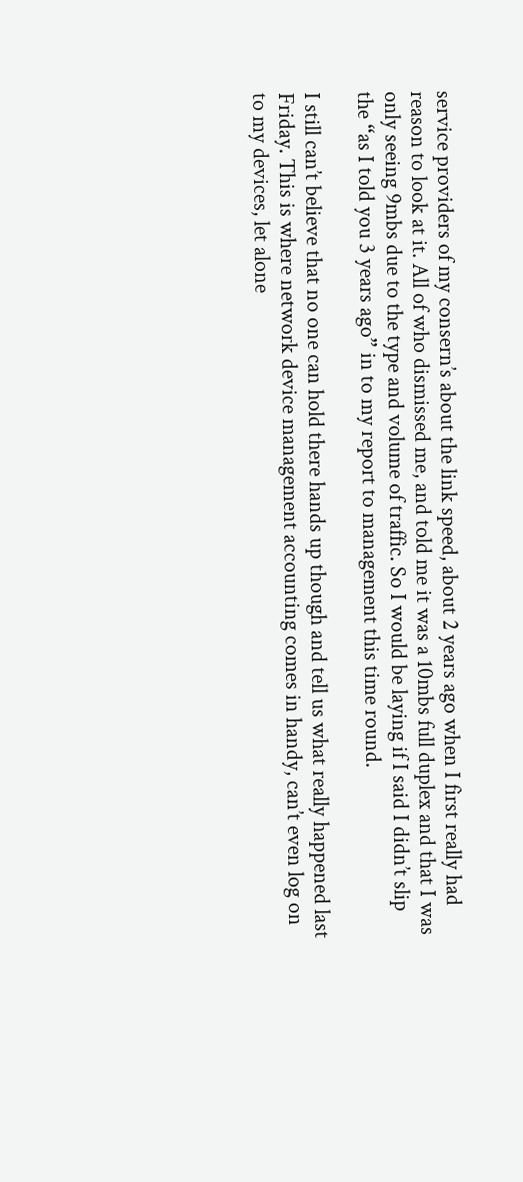service providers of my consern’s about the link speed, about 2 years ago when I first really had reason to look at it. All of who dismissed me, and told me it was a 10mbs full duplex and that I was only seeing 9mbs due to the type and volume of traffic. So I would be laying if I said I didn’t slip the “as I told you 3 years ago” in to my report to management this time round.

I still can’t believe that no one can hold there hands up though and tell us what really happened last Friday. This is where network device management accounting comes in handy, can’t even log on to my devices, let alone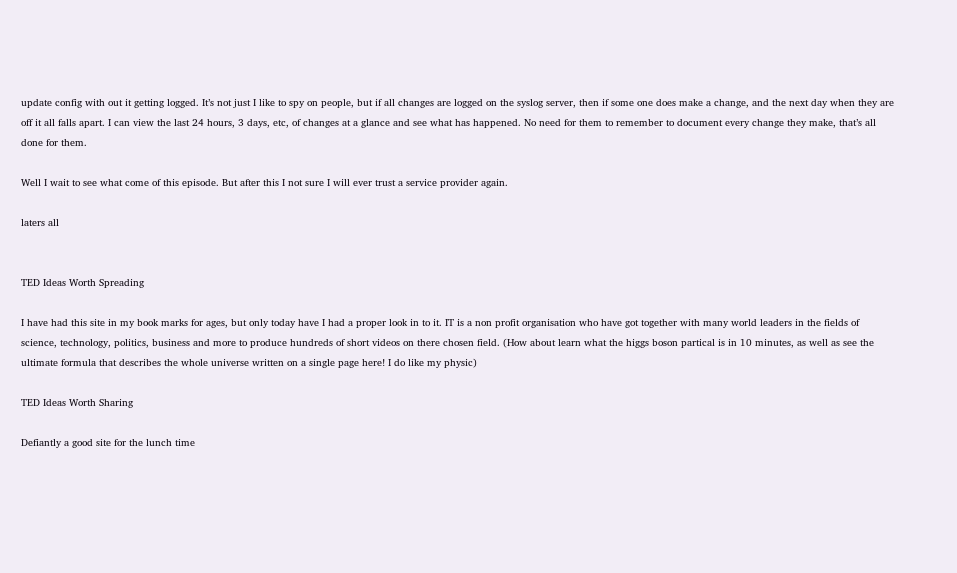update config with out it getting logged. It’s not just I like to spy on people, but if all changes are logged on the syslog server, then if some one does make a change, and the next day when they are off it all falls apart. I can view the last 24 hours, 3 days, etc, of changes at a glance and see what has happened. No need for them to remember to document every change they make, that’s all done for them.

Well I wait to see what come of this episode. But after this I not sure I will ever trust a service provider again.

laters all


TED Ideas Worth Spreading

I have had this site in my book marks for ages, but only today have I had a proper look in to it. IT is a non profit organisation who have got together with many world leaders in the fields of science, technology, politics, business and more to produce hundreds of short videos on there chosen field. (How about learn what the higgs boson partical is in 10 minutes, as well as see the ultimate formula that describes the whole universe written on a single page here! I do like my physic)

TED Ideas Worth Sharing

Defiantly a good site for the lunch time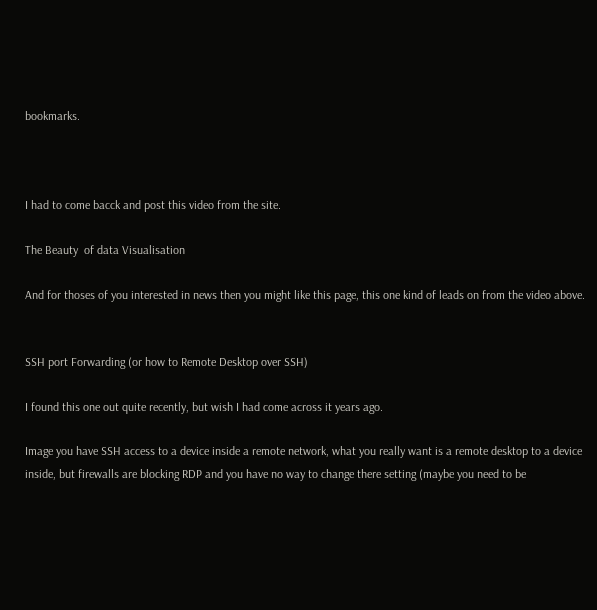bookmarks.



I had to come bacck and post this video from the site.

The Beauty  of data Visualisation

And for thoses of you interested in news then you might like this page, this one kind of leads on from the video above.


SSH port Forwarding (or how to Remote Desktop over SSH)

I found this one out quite recently, but wish I had come across it years ago.

Image you have SSH access to a device inside a remote network, what you really want is a remote desktop to a device inside, but firewalls are blocking RDP and you have no way to change there setting (maybe you need to be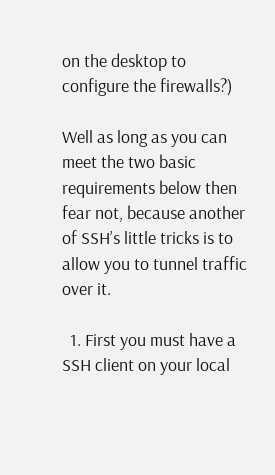on the desktop to configure the firewalls?)

Well as long as you can meet the two basic requirements below then fear not, because another of SSH’s little tricks is to allow you to tunnel traffic over it.

  1. First you must have a SSH client on your local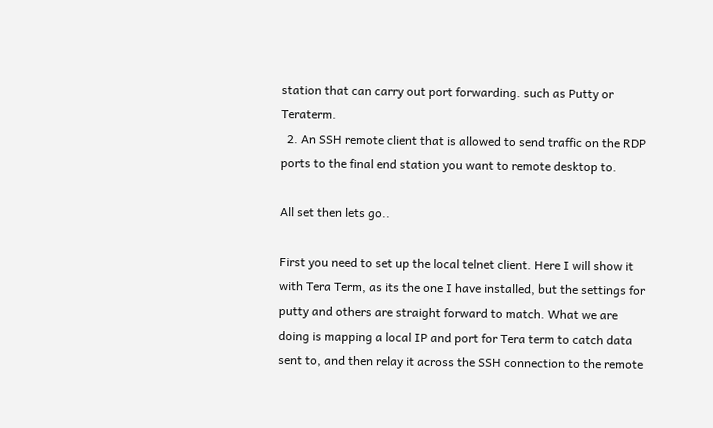station that can carry out port forwarding. such as Putty or Teraterm.
  2. An SSH remote client that is allowed to send traffic on the RDP ports to the final end station you want to remote desktop to.

All set then lets go..

First you need to set up the local telnet client. Here I will show it with Tera Term, as its the one I have installed, but the settings for putty and others are straight forward to match. What we are doing is mapping a local IP and port for Tera term to catch data sent to, and then relay it across the SSH connection to the remote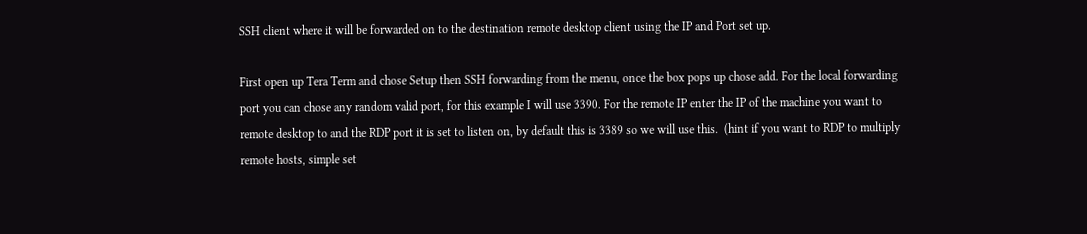SSH client where it will be forwarded on to the destination remote desktop client using the IP and Port set up.

First open up Tera Term and chose Setup then SSH forwarding from the menu, once the box pops up chose add. For the local forwarding port you can chose any random valid port, for this example I will use 3390. For the remote IP enter the IP of the machine you want to remote desktop to and the RDP port it is set to listen on, by default this is 3389 so we will use this.  (hint if you want to RDP to multiply remote hosts, simple set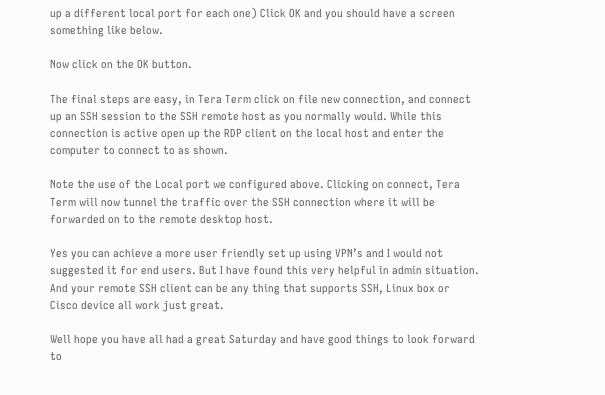up a different local port for each one) Click OK and you should have a screen something like below.

Now click on the OK button.

The final steps are easy, in Tera Term click on file new connection, and connect up an SSH session to the SSH remote host as you normally would. While this connection is active open up the RDP client on the local host and enter the computer to connect to as shown.

Note the use of the Local port we configured above. Clicking on connect, Tera Term will now tunnel the traffic over the SSH connection where it will be forwarded on to the remote desktop host.

Yes you can achieve a more user friendly set up using VPN’s and I would not suggested it for end users. But I have found this very helpful in admin situation. And your remote SSH client can be any thing that supports SSH, Linux box or Cisco device all work just great.

Well hope you have all had a great Saturday and have good things to look forward to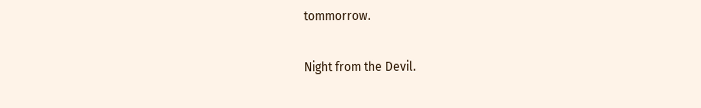tommorrow.

Night from the Devil.